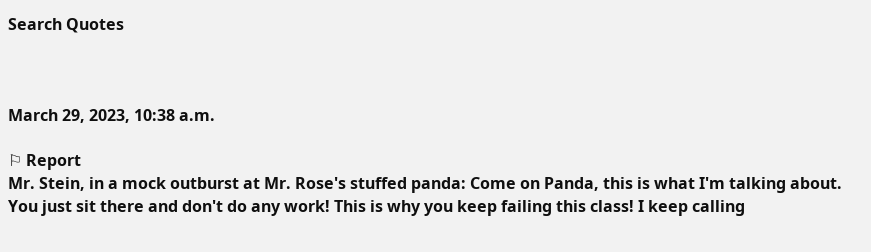Search Quotes



March 29, 2023, 10:38 a.m.

⚐ Report
Mr. Stein, in a mock outburst at Mr. Rose's stuffed panda: Come on Panda, this is what I'm talking about. You just sit there and don't do any work! This is why you keep failing this class! I keep calling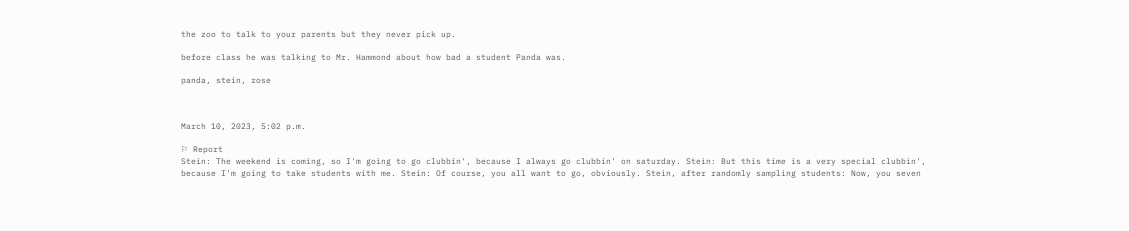the zoo to talk to your parents but they never pick up.

before class he was talking to Mr. Hammond about how bad a student Panda was.

panda, stein, rose



March 10, 2023, 5:02 p.m.

⚐ Report
Stein: The weekend is coming, so I'm going to go clubbin', because I always go clubbin' on saturday. Stein: But this time is a very special clubbin', because I'm going to take students with me. Stein: Of course, you all want to go, obviously. Stein, after randomly sampling students: Now, you seven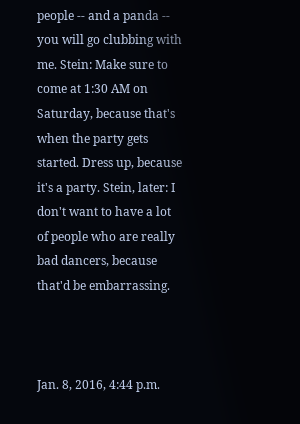people -- and a panda -- you will go clubbing with me. Stein: Make sure to come at 1:30 AM on Saturday, because that's when the party gets started. Dress up, because it's a party. Stein, later: I don't want to have a lot of people who are really bad dancers, because that'd be embarrassing.



Jan. 8, 2016, 4:44 p.m.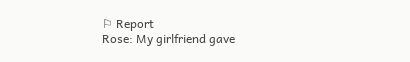⚐ Report
Rose: My girlfriend gave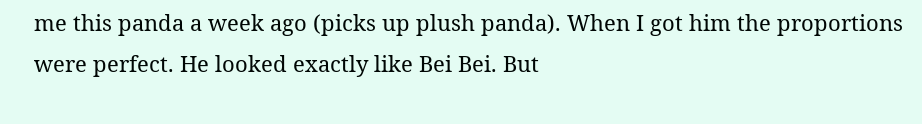me this panda a week ago (picks up plush panda). When I got him the proportions were perfect. He looked exactly like Bei Bei. But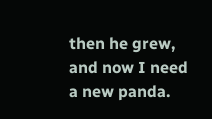then he grew, and now I need a new panda.